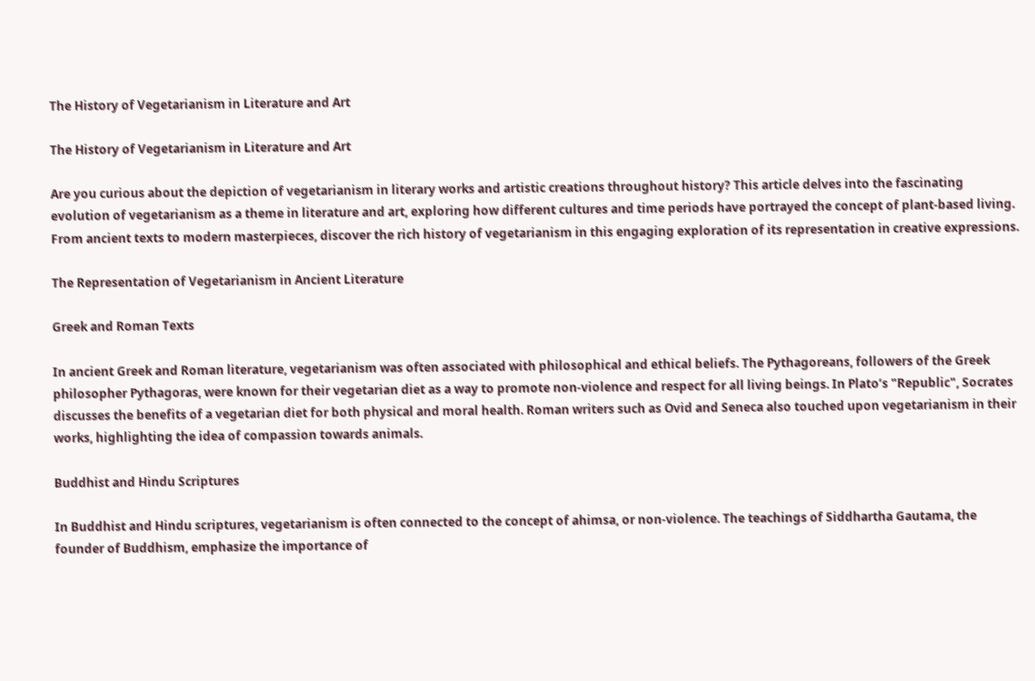The History of Vegetarianism in Literature and Art

The History of Vegetarianism in Literature and Art

Are you curious about the depiction of vegetarianism in literary works and artistic creations throughout history? This article delves into the fascinating evolution of vegetarianism as a theme in literature and art, exploring how different cultures and time periods have portrayed the concept of plant-based living. From ancient texts to modern masterpieces, discover the rich history of vegetarianism in this engaging exploration of its representation in creative expressions.

The Representation of Vegetarianism in Ancient Literature

Greek and Roman Texts

In ancient Greek and Roman literature, vegetarianism was often associated with philosophical and ethical beliefs. The Pythagoreans, followers of the Greek philosopher Pythagoras, were known for their vegetarian diet as a way to promote non-violence and respect for all living beings. In Plato’s "Republic", Socrates discusses the benefits of a vegetarian diet for both physical and moral health. Roman writers such as Ovid and Seneca also touched upon vegetarianism in their works, highlighting the idea of compassion towards animals.

Buddhist and Hindu Scriptures

In Buddhist and Hindu scriptures, vegetarianism is often connected to the concept of ahimsa, or non-violence. The teachings of Siddhartha Gautama, the founder of Buddhism, emphasize the importance of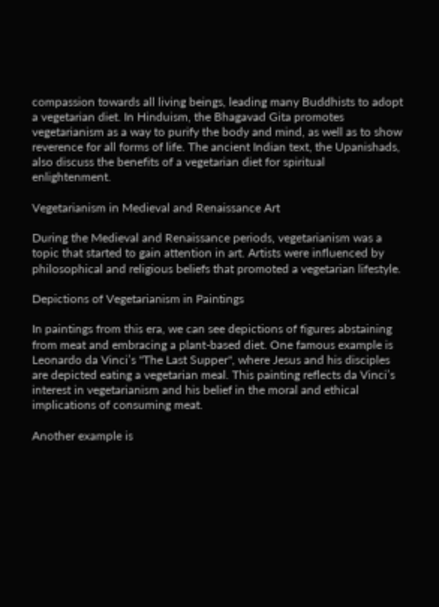compassion towards all living beings, leading many Buddhists to adopt a vegetarian diet. In Hinduism, the Bhagavad Gita promotes vegetarianism as a way to purify the body and mind, as well as to show reverence for all forms of life. The ancient Indian text, the Upanishads, also discuss the benefits of a vegetarian diet for spiritual enlightenment.

Vegetarianism in Medieval and Renaissance Art

During the Medieval and Renaissance periods, vegetarianism was a topic that started to gain attention in art. Artists were influenced by philosophical and religious beliefs that promoted a vegetarian lifestyle.

Depictions of Vegetarianism in Paintings

In paintings from this era, we can see depictions of figures abstaining from meat and embracing a plant-based diet. One famous example is Leonardo da Vinci’s "The Last Supper", where Jesus and his disciples are depicted eating a vegetarian meal. This painting reflects da Vinci’s interest in vegetarianism and his belief in the moral and ethical implications of consuming meat.

Another example is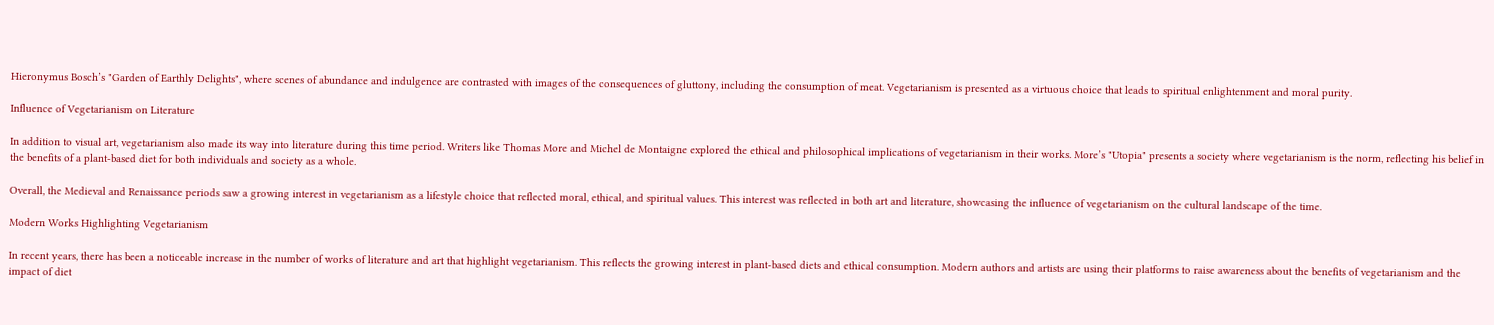Hieronymus Bosch’s "Garden of Earthly Delights", where scenes of abundance and indulgence are contrasted with images of the consequences of gluttony, including the consumption of meat. Vegetarianism is presented as a virtuous choice that leads to spiritual enlightenment and moral purity.

Influence of Vegetarianism on Literature

In addition to visual art, vegetarianism also made its way into literature during this time period. Writers like Thomas More and Michel de Montaigne explored the ethical and philosophical implications of vegetarianism in their works. More’s "Utopia" presents a society where vegetarianism is the norm, reflecting his belief in the benefits of a plant-based diet for both individuals and society as a whole.

Overall, the Medieval and Renaissance periods saw a growing interest in vegetarianism as a lifestyle choice that reflected moral, ethical, and spiritual values. This interest was reflected in both art and literature, showcasing the influence of vegetarianism on the cultural landscape of the time.

Modern Works Highlighting Vegetarianism

In recent years, there has been a noticeable increase in the number of works of literature and art that highlight vegetarianism. This reflects the growing interest in plant-based diets and ethical consumption. Modern authors and artists are using their platforms to raise awareness about the benefits of vegetarianism and the impact of diet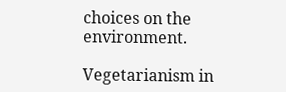choices on the environment.

Vegetarianism in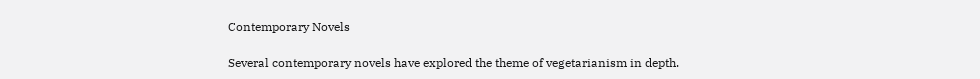Contemporary Novels

Several contemporary novels have explored the theme of vegetarianism in depth.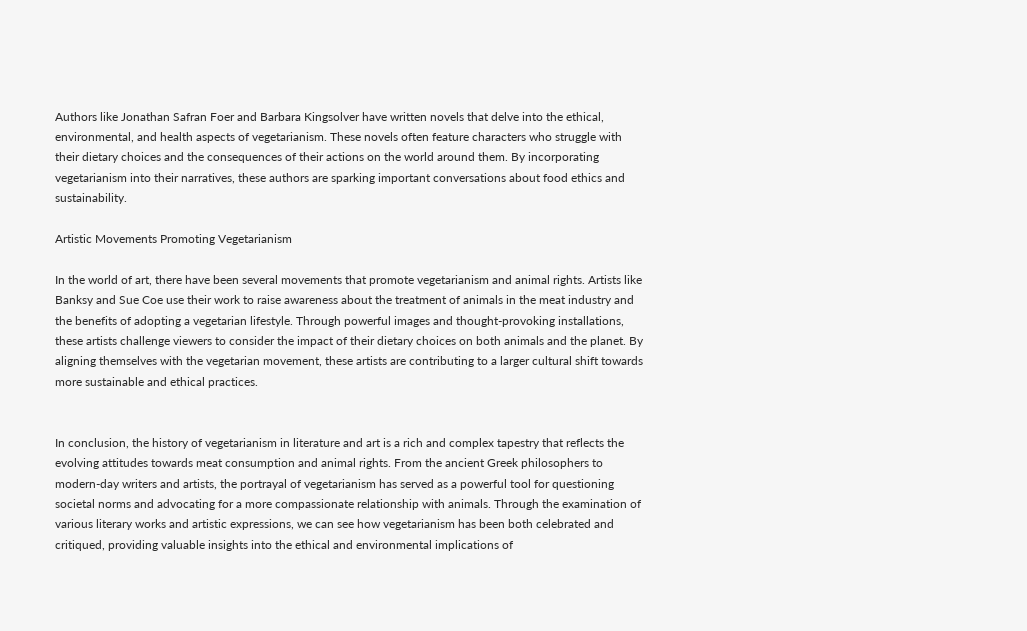Authors like Jonathan Safran Foer and Barbara Kingsolver have written novels that delve into the ethical, environmental, and health aspects of vegetarianism. These novels often feature characters who struggle with their dietary choices and the consequences of their actions on the world around them. By incorporating vegetarianism into their narratives, these authors are sparking important conversations about food ethics and sustainability.

Artistic Movements Promoting Vegetarianism

In the world of art, there have been several movements that promote vegetarianism and animal rights. Artists like Banksy and Sue Coe use their work to raise awareness about the treatment of animals in the meat industry and the benefits of adopting a vegetarian lifestyle. Through powerful images and thought-provoking installations, these artists challenge viewers to consider the impact of their dietary choices on both animals and the planet. By aligning themselves with the vegetarian movement, these artists are contributing to a larger cultural shift towards more sustainable and ethical practices.


In conclusion, the history of vegetarianism in literature and art is a rich and complex tapestry that reflects the evolving attitudes towards meat consumption and animal rights. From the ancient Greek philosophers to modern-day writers and artists, the portrayal of vegetarianism has served as a powerful tool for questioning societal norms and advocating for a more compassionate relationship with animals. Through the examination of various literary works and artistic expressions, we can see how vegetarianism has been both celebrated and critiqued, providing valuable insights into the ethical and environmental implications of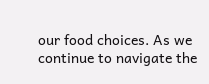our food choices. As we continue to navigate the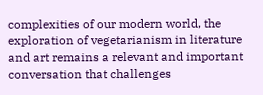complexities of our modern world, the exploration of vegetarianism in literature and art remains a relevant and important conversation that challenges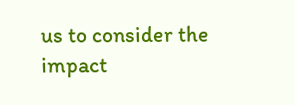us to consider the impact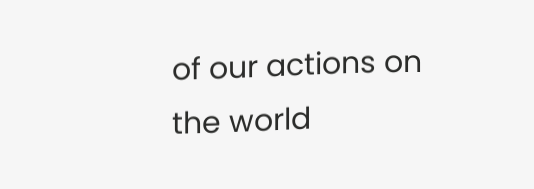of our actions on the world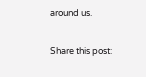around us.

Share this post: